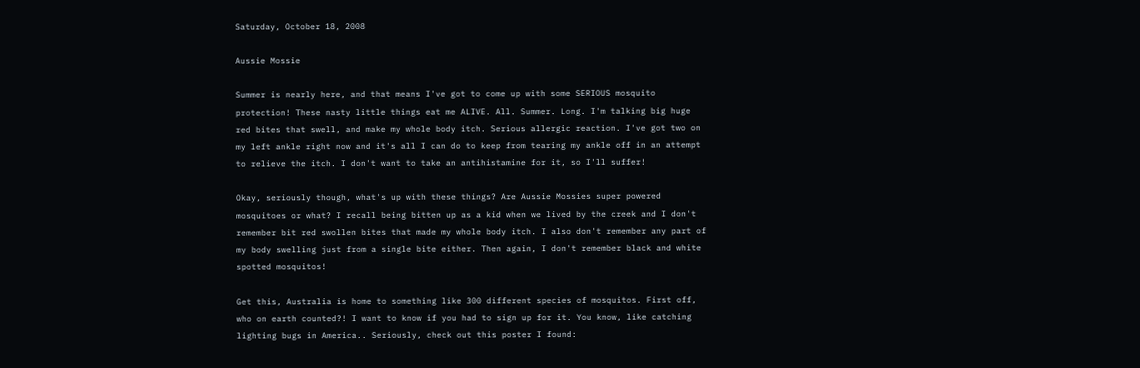Saturday, October 18, 2008

Aussie Mossie

Summer is nearly here, and that means I've got to come up with some SERIOUS mosquito protection! These nasty little things eat me ALIVE. All. Summer. Long. I'm talking big huge red bites that swell, and make my whole body itch. Serious allergic reaction. I've got two on my left ankle right now and it's all I can do to keep from tearing my ankle off in an attempt to relieve the itch. I don't want to take an antihistamine for it, so I'll suffer!

Okay, seriously though, what's up with these things? Are Aussie Mossies super powered mosquitoes or what? I recall being bitten up as a kid when we lived by the creek and I don't remember bit red swollen bites that made my whole body itch. I also don't remember any part of my body swelling just from a single bite either. Then again, I don't remember black and white spotted mosquitos!

Get this, Australia is home to something like 300 different species of mosquitos. First off, who on earth counted?! I want to know if you had to sign up for it. You know, like catching lighting bugs in America.. Seriously, check out this poster I found: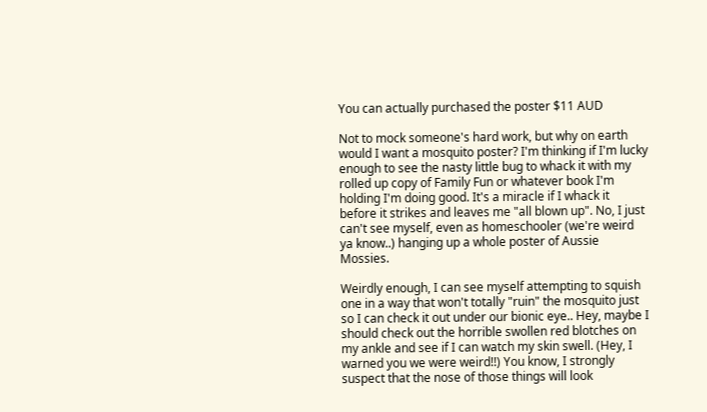You can actually purchased the poster $11 AUD

Not to mock someone's hard work, but why on earth would I want a mosquito poster? I'm thinking if I'm lucky enough to see the nasty little bug to whack it with my rolled up copy of Family Fun or whatever book I'm holding I'm doing good. It's a miracle if I whack it before it strikes and leaves me "all blown up". No, I just can't see myself, even as homeschooler (we're weird ya know..) hanging up a whole poster of Aussie Mossies.

Weirdly enough, I can see myself attempting to squish one in a way that won't totally "ruin" the mosquito just so I can check it out under our bionic eye.. Hey, maybe I should check out the horrible swollen red blotches on my ankle and see if I can watch my skin swell. (Hey, I warned you we were weird!!) You know, I strongly suspect that the nose of those things will look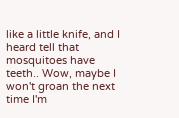like a little knife, and I heard tell that mosquitoes have teeth.. Wow, maybe I won't groan the next time I'm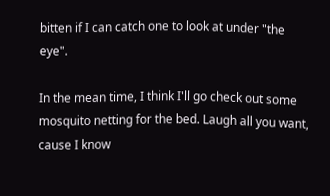bitten if I can catch one to look at under "the eye".

In the mean time, I think I'll go check out some mosquito netting for the bed. Laugh all you want, cause I know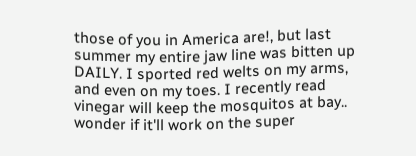those of you in America are!, but last summer my entire jaw line was bitten up DAILY. I sported red welts on my arms, and even on my toes. I recently read vinegar will keep the mosquitos at bay.. wonder if it'll work on the super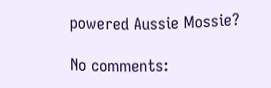powered Aussie Mossie?

No comments: